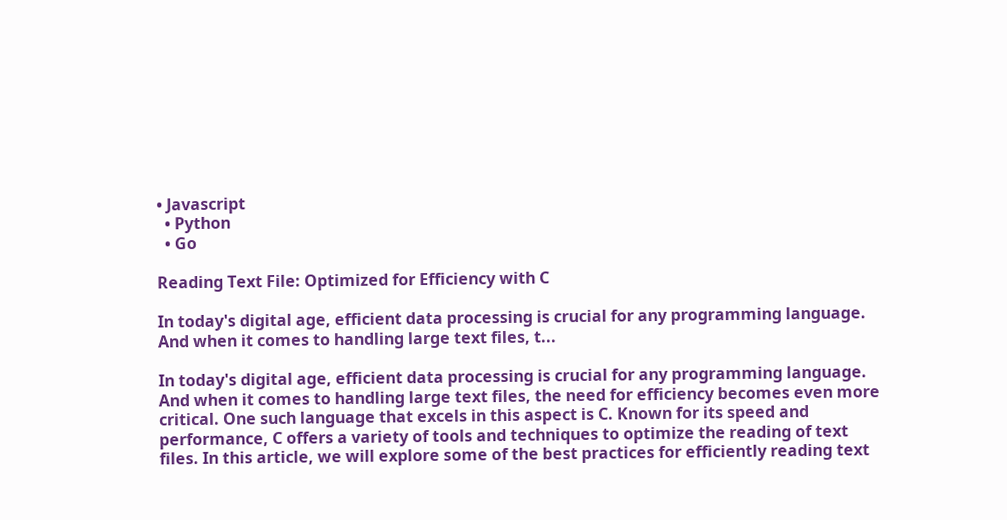• Javascript
  • Python
  • Go

Reading Text File: Optimized for Efficiency with C

In today's digital age, efficient data processing is crucial for any programming language. And when it comes to handling large text files, t...

In today's digital age, efficient data processing is crucial for any programming language. And when it comes to handling large text files, the need for efficiency becomes even more critical. One such language that excels in this aspect is C. Known for its speed and performance, C offers a variety of tools and techniques to optimize the reading of text files. In this article, we will explore some of the best practices for efficiently reading text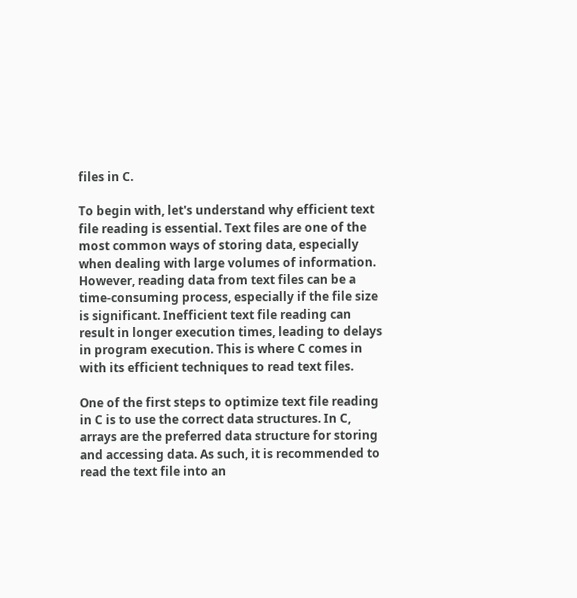files in C.

To begin with, let's understand why efficient text file reading is essential. Text files are one of the most common ways of storing data, especially when dealing with large volumes of information. However, reading data from text files can be a time-consuming process, especially if the file size is significant. Inefficient text file reading can result in longer execution times, leading to delays in program execution. This is where C comes in with its efficient techniques to read text files.

One of the first steps to optimize text file reading in C is to use the correct data structures. In C, arrays are the preferred data structure for storing and accessing data. As such, it is recommended to read the text file into an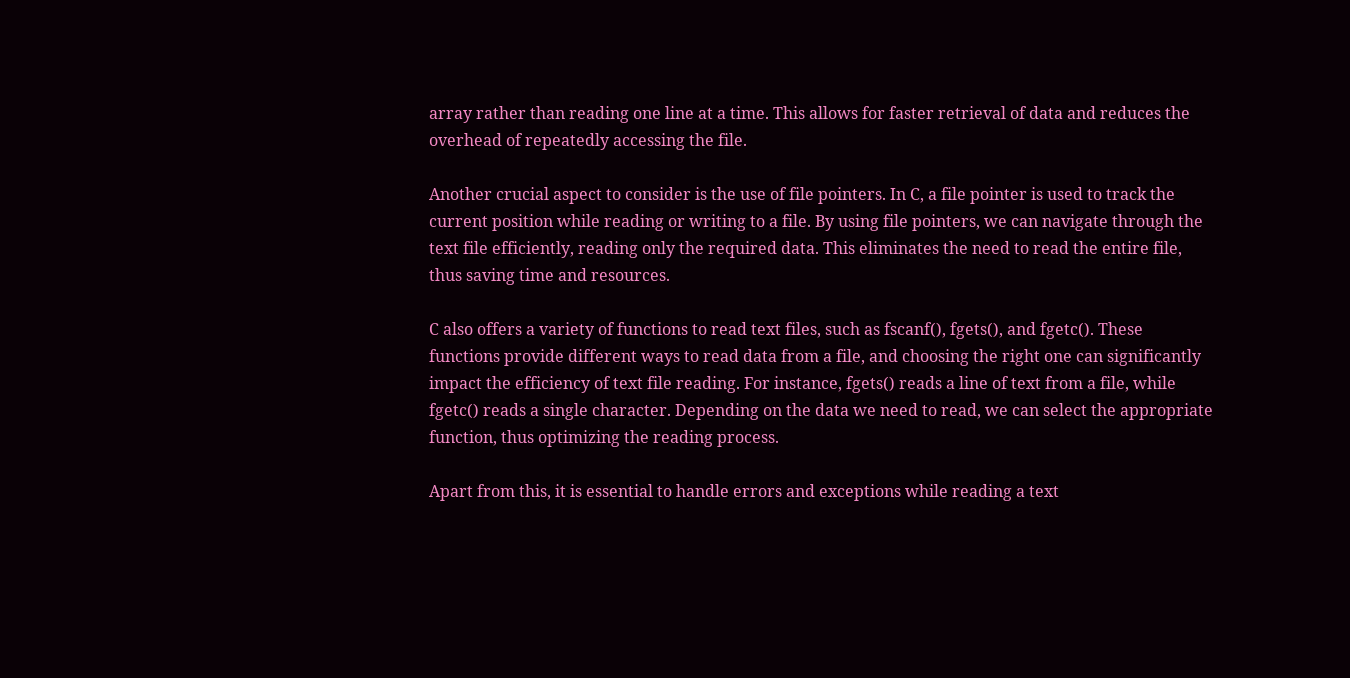array rather than reading one line at a time. This allows for faster retrieval of data and reduces the overhead of repeatedly accessing the file.

Another crucial aspect to consider is the use of file pointers. In C, a file pointer is used to track the current position while reading or writing to a file. By using file pointers, we can navigate through the text file efficiently, reading only the required data. This eliminates the need to read the entire file, thus saving time and resources.

C also offers a variety of functions to read text files, such as fscanf(), fgets(), and fgetc(). These functions provide different ways to read data from a file, and choosing the right one can significantly impact the efficiency of text file reading. For instance, fgets() reads a line of text from a file, while fgetc() reads a single character. Depending on the data we need to read, we can select the appropriate function, thus optimizing the reading process.

Apart from this, it is essential to handle errors and exceptions while reading a text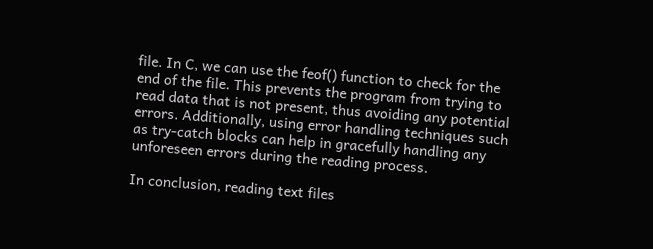file. In C, we can use the feof() function to check for the end of the file. This prevents the program from trying to read data that is not present, thus avoiding any potential errors. Additionally, using error handling techniques such as try-catch blocks can help in gracefully handling any unforeseen errors during the reading process.

In conclusion, reading text files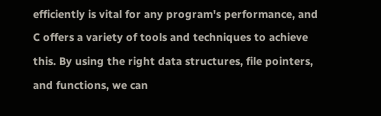efficiently is vital for any program's performance, and C offers a variety of tools and techniques to achieve this. By using the right data structures, file pointers, and functions, we can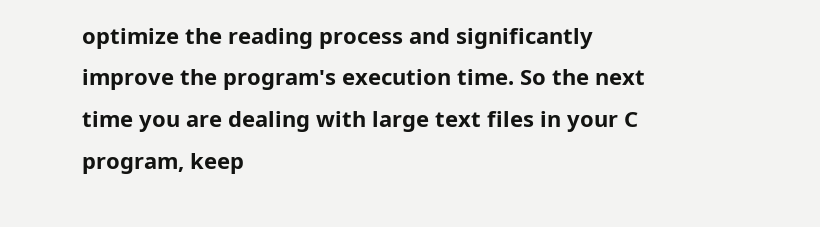optimize the reading process and significantly improve the program's execution time. So the next time you are dealing with large text files in your C program, keep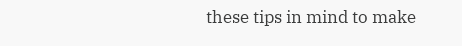these tips in mind to make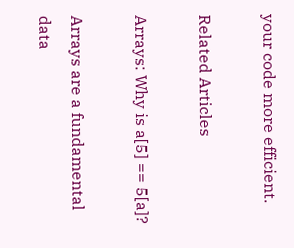your code more efficient.

Related Articles

Arrays: Why is a[5] == 5[a]?

Arrays are a fundamental data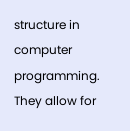structure in computer programming. They allow for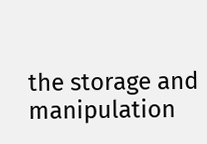the storage and manipulation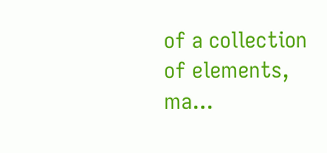of a collection of elements, ma...